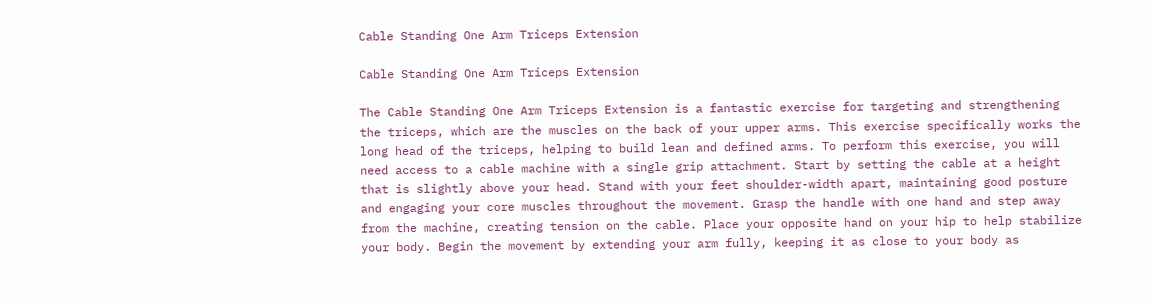Cable Standing One Arm Triceps Extension

Cable Standing One Arm Triceps Extension

The Cable Standing One Arm Triceps Extension is a fantastic exercise for targeting and strengthening the triceps, which are the muscles on the back of your upper arms. This exercise specifically works the long head of the triceps, helping to build lean and defined arms. To perform this exercise, you will need access to a cable machine with a single grip attachment. Start by setting the cable at a height that is slightly above your head. Stand with your feet shoulder-width apart, maintaining good posture and engaging your core muscles throughout the movement. Grasp the handle with one hand and step away from the machine, creating tension on the cable. Place your opposite hand on your hip to help stabilize your body. Begin the movement by extending your arm fully, keeping it as close to your body as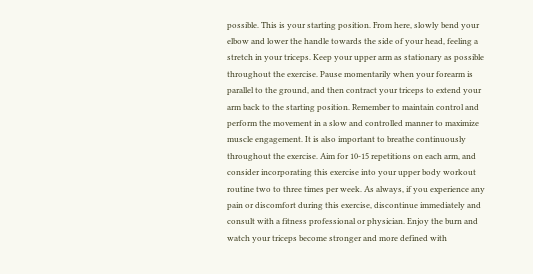possible. This is your starting position. From here, slowly bend your elbow and lower the handle towards the side of your head, feeling a stretch in your triceps. Keep your upper arm as stationary as possible throughout the exercise. Pause momentarily when your forearm is parallel to the ground, and then contract your triceps to extend your arm back to the starting position. Remember to maintain control and perform the movement in a slow and controlled manner to maximize muscle engagement. It is also important to breathe continuously throughout the exercise. Aim for 10-15 repetitions on each arm, and consider incorporating this exercise into your upper body workout routine two to three times per week. As always, if you experience any pain or discomfort during this exercise, discontinue immediately and consult with a fitness professional or physician. Enjoy the burn and watch your triceps become stronger and more defined with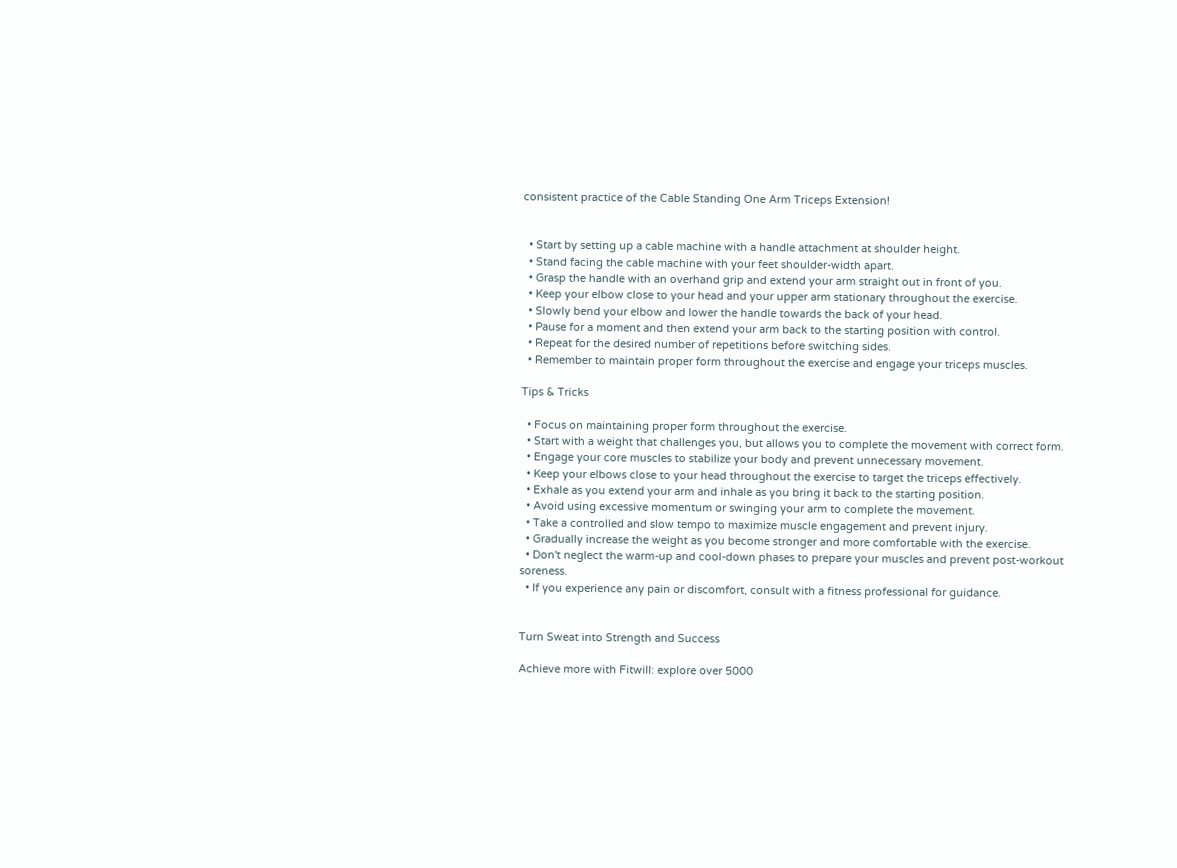consistent practice of the Cable Standing One Arm Triceps Extension!


  • Start by setting up a cable machine with a handle attachment at shoulder height.
  • Stand facing the cable machine with your feet shoulder-width apart.
  • Grasp the handle with an overhand grip and extend your arm straight out in front of you.
  • Keep your elbow close to your head and your upper arm stationary throughout the exercise.
  • Slowly bend your elbow and lower the handle towards the back of your head.
  • Pause for a moment and then extend your arm back to the starting position with control.
  • Repeat for the desired number of repetitions before switching sides.
  • Remember to maintain proper form throughout the exercise and engage your triceps muscles.

Tips & Tricks

  • Focus on maintaining proper form throughout the exercise.
  • Start with a weight that challenges you, but allows you to complete the movement with correct form.
  • Engage your core muscles to stabilize your body and prevent unnecessary movement.
  • Keep your elbows close to your head throughout the exercise to target the triceps effectively.
  • Exhale as you extend your arm and inhale as you bring it back to the starting position.
  • Avoid using excessive momentum or swinging your arm to complete the movement.
  • Take a controlled and slow tempo to maximize muscle engagement and prevent injury.
  • Gradually increase the weight as you become stronger and more comfortable with the exercise.
  • Don't neglect the warm-up and cool-down phases to prepare your muscles and prevent post-workout soreness.
  • If you experience any pain or discomfort, consult with a fitness professional for guidance.


Turn Sweat into Strength and Success

Achieve more with Fitwill: explore over 5000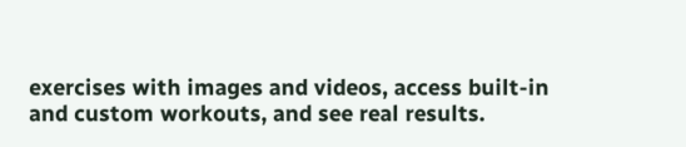exercises with images and videos, access built-in and custom workouts, and see real results.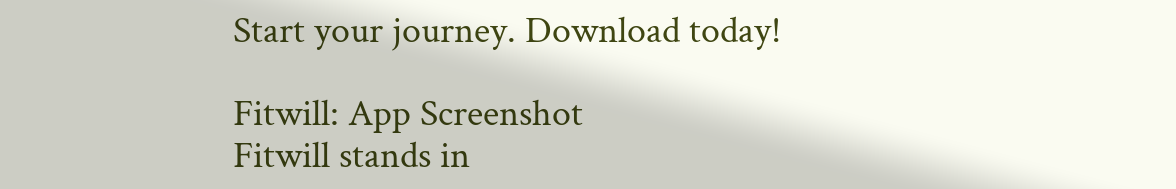Start your journey. Download today!

Fitwill: App Screenshot
Fitwill stands in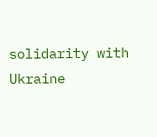solidarity with Ukraine